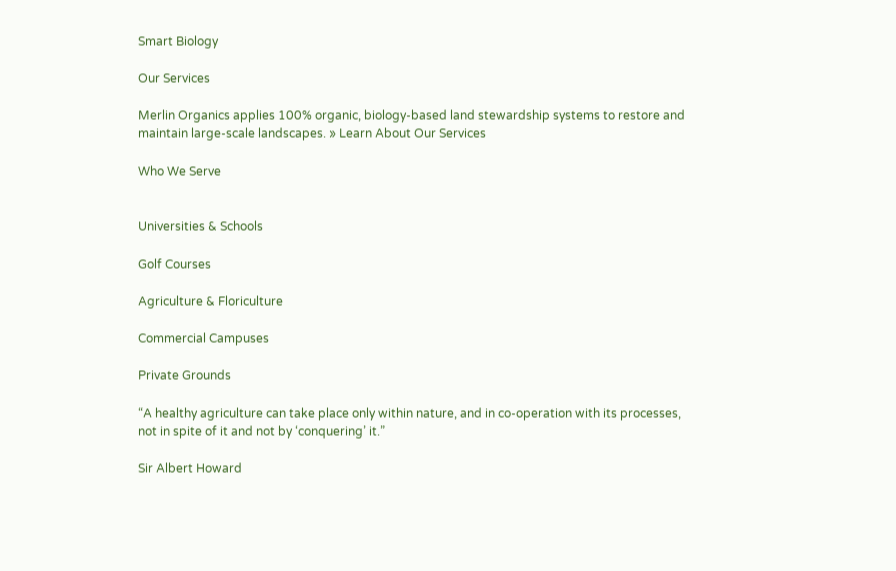Smart Biology

Our Services

Merlin Organics applies 100% organic, biology-based land stewardship systems to restore and maintain large-scale landscapes. » Learn About Our Services

Who We Serve


Universities & Schools

Golf Courses

Agriculture & Floriculture

Commercial Campuses

Private Grounds

“A healthy agriculture can take place only within nature, and in co-operation with its processes, not in spite of it and not by ‘conquering’ it.”

Sir Albert Howard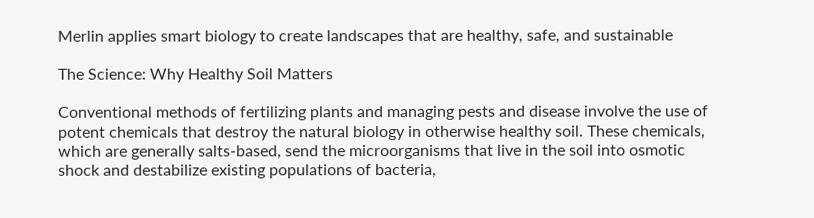Merlin applies smart biology to create landscapes that are healthy, safe, and sustainable

The Science: Why Healthy Soil Matters

Conventional methods of fertilizing plants and managing pests and disease involve the use of potent chemicals that destroy the natural biology in otherwise healthy soil. These chemicals, which are generally salts-based, send the microorganisms that live in the soil into osmotic shock and destabilize existing populations of bacteria,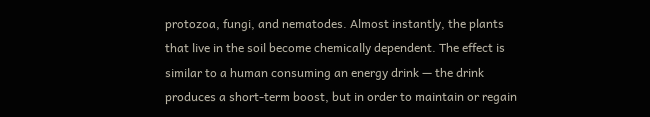protozoa, fungi, and nematodes. Almost instantly, the plants that live in the soil become chemically dependent. The effect is similar to a human consuming an energy drink — the drink produces a short-term boost, but in order to maintain or regain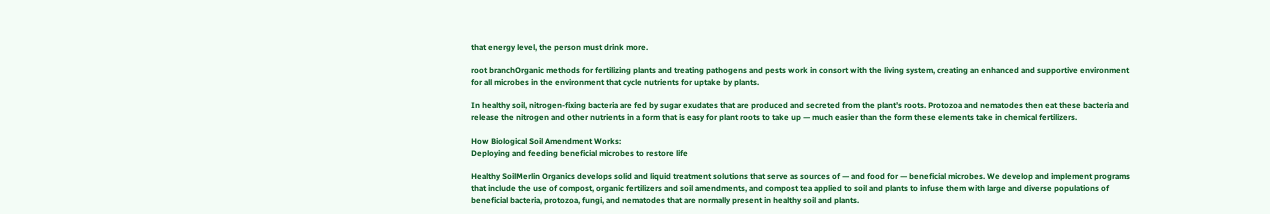that energy level, the person must drink more.

root branchOrganic methods for fertilizing plants and treating pathogens and pests work in consort with the living system, creating an enhanced and supportive environment for all microbes in the environment that cycle nutrients for uptake by plants.

In healthy soil, nitrogen-fixing bacteria are fed by sugar exudates that are produced and secreted from the plant’s roots. Protozoa and nematodes then eat these bacteria and release the nitrogen and other nutrients in a form that is easy for plant roots to take up — much easier than the form these elements take in chemical fertilizers.

How Biological Soil Amendment Works:
Deploying and feeding beneficial microbes to restore life

Healthy SoilMerlin Organics develops solid and liquid treatment solutions that serve as sources of — and food for — beneficial microbes. We develop and implement programs that include the use of compost, organic fertilizers and soil amendments, and compost tea applied to soil and plants to infuse them with large and diverse populations of beneficial bacteria, protozoa, fungi, and nematodes that are normally present in healthy soil and plants.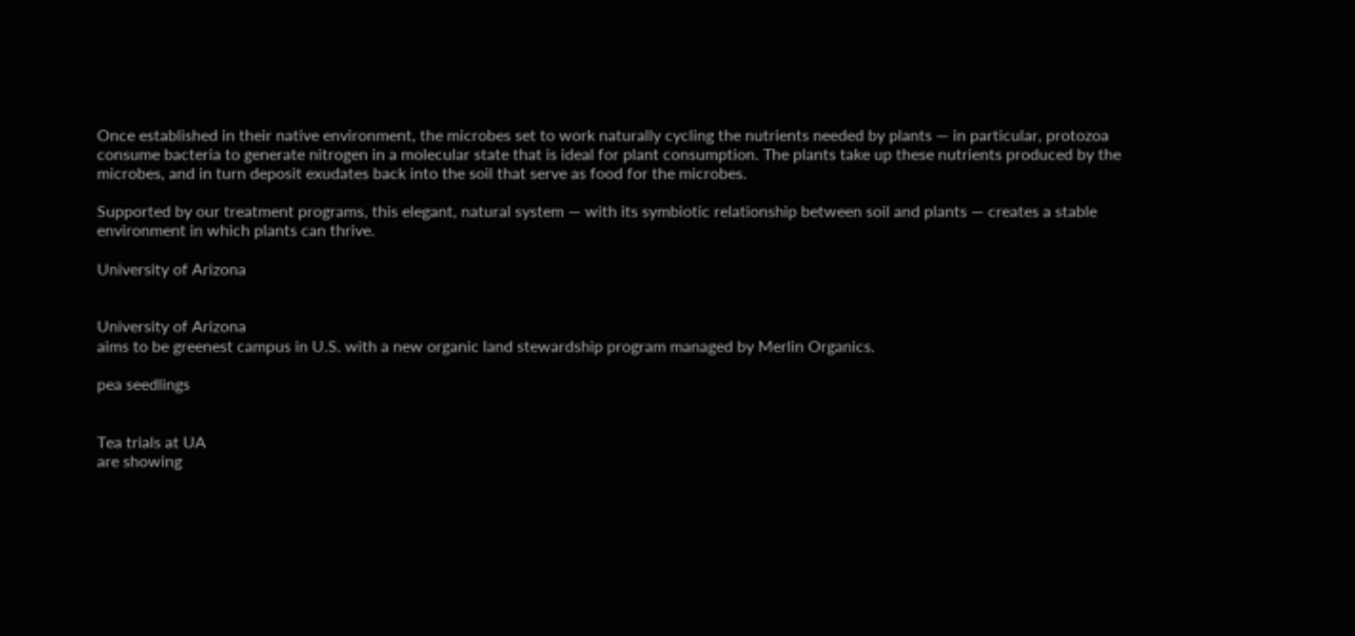Once established in their native environment, the microbes set to work naturally cycling the nutrients needed by plants — in particular, protozoa consume bacteria to generate nitrogen in a molecular state that is ideal for plant consumption. The plants take up these nutrients produced by the microbes, and in turn deposit exudates back into the soil that serve as food for the microbes.

Supported by our treatment programs, this elegant, natural system — with its symbiotic relationship between soil and plants — creates a stable environment in which plants can thrive.

University of Arizona


University of Arizona
aims to be greenest campus in U.S. with a new organic land stewardship program managed by Merlin Organics.

pea seedlings


Tea trials at UA
are showing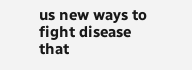us new ways to fight disease that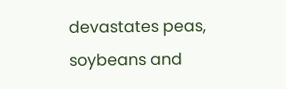devastates peas, soybeans and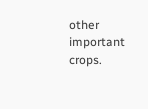other important crops.